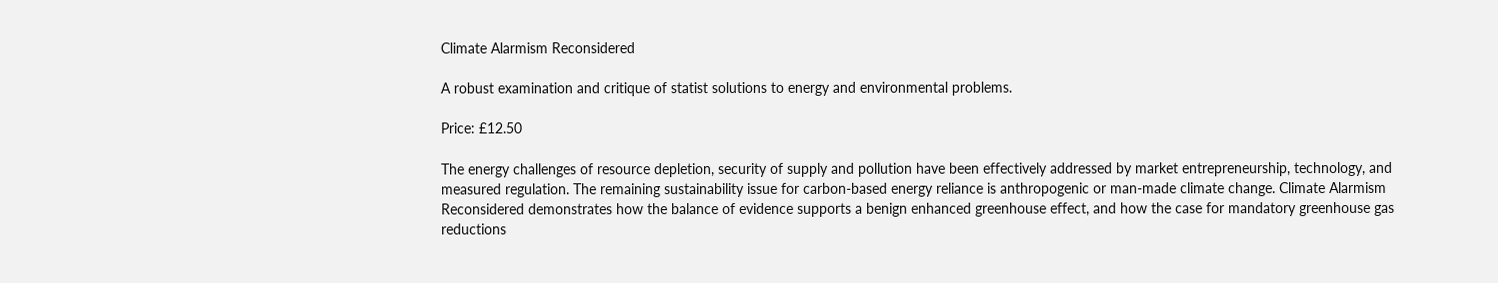Climate Alarmism Reconsidered

A robust examination and critique of statist solutions to energy and environmental problems.

Price: £12.50

The energy challenges of resource depletion, security of supply and pollution have been effectively addressed by market entrepreneurship, technology, and measured regulation. The remaining sustainability issue for carbon-based energy reliance is anthropogenic or man-made climate change. Climate Alarmism Reconsidered demonstrates how the balance of evidence supports a benign enhanced greenhouse effect, and how the case for mandatory greenhouse gas reductions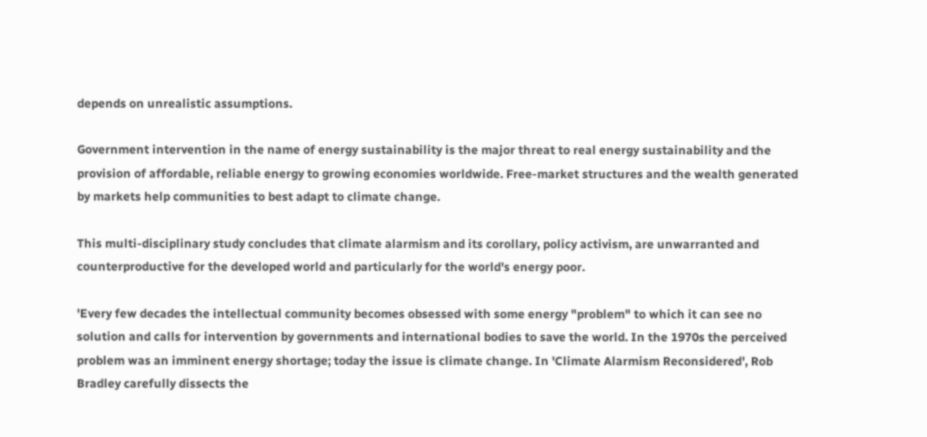depends on unrealistic assumptions.

Government intervention in the name of energy sustainability is the major threat to real energy sustainability and the provision of affordable, reliable energy to growing economies worldwide. Free-market structures and the wealth generated by markets help communities to best adapt to climate change.

This multi-disciplinary study concludes that climate alarmism and its corollary, policy activism, are unwarranted and counterproductive for the developed world and particularly for the world's energy poor.

'Every few decades the intellectual community becomes obsessed with some energy "problem" to which it can see no solution and calls for intervention by governments and international bodies to save the world. In the 1970s the perceived problem was an imminent energy shortage; today the issue is climate change. In 'Climate Alarmism Reconsidered', Rob Bradley carefully dissects the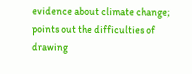evidence about climate change; points out the difficulties of drawing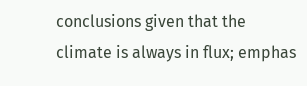conclusions given that the climate is always in flux; emphas